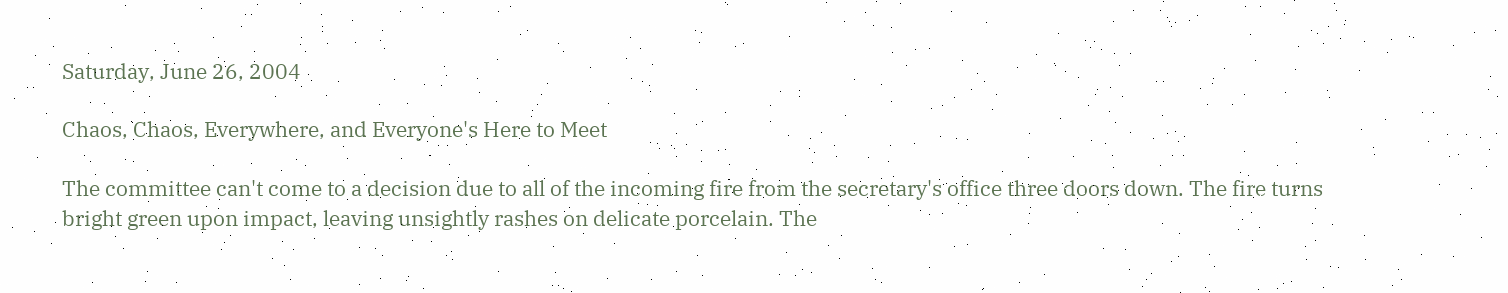Saturday, June 26, 2004

Chaos, Chaos, Everywhere, and Everyone's Here to Meet

The committee can't come to a decision due to all of the incoming fire from the secretary's office three doors down. The fire turns bright green upon impact, leaving unsightly rashes on delicate porcelain. The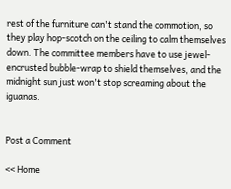rest of the furniture can't stand the commotion, so they play hop-scotch on the ceiling to calm themselves down. The committee members have to use jewel-encrusted bubble-wrap to shield themselves, and the midnight sun just won't stop screaming about the iguanas.


Post a Comment

<< Home